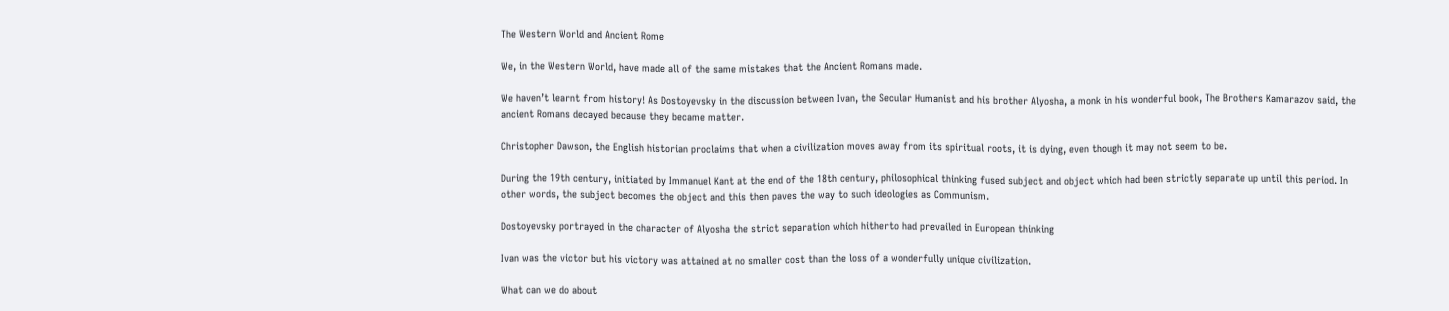The Western World and Ancient Rome

We, in the Western World, have made all of the same mistakes that the Ancient Romans made.

We haven’t learnt from history! As Dostoyevsky in the discussion between Ivan, the Secular Humanist and his brother Alyosha, a monk in his wonderful book, The Brothers Kamarazov said, the ancient Romans decayed because they became matter.

Christopher Dawson, the English historian proclaims that when a civilization moves away from its spiritual roots, it is dying, even though it may not seem to be.

During the 19th century, initiated by Immanuel Kant at the end of the 18th century, philosophical thinking fused subject and object which had been strictly separate up until this period. In other words, the subject becomes the object and this then paves the way to such ideologies as Communism.

Dostoyevsky portrayed in the character of Alyosha the strict separation which hitherto had prevailed in European thinking

Ivan was the victor but his victory was attained at no smaller cost than the loss of a wonderfully unique civilization.

What can we do about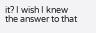it? I wish I knew the answer to that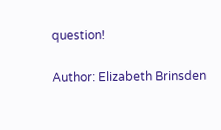question!

Author: Elizabeth Brinsden